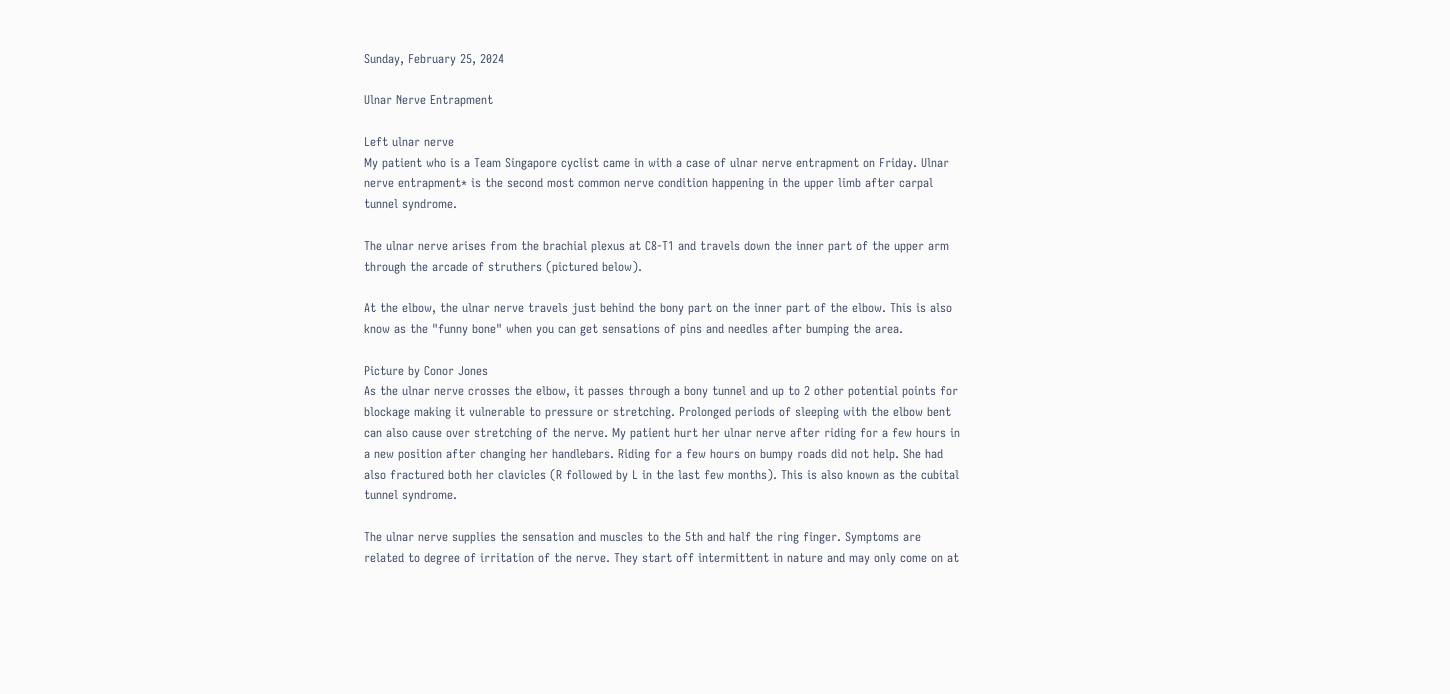Sunday, February 25, 2024

Ulnar Nerve Entrapment

Left ulnar nerve
My patient who is a Team Singapore cyclist came in with a case of ulnar nerve entrapment on Friday. Ulnar nerve entrapment* is the second most common nerve condition happening in the upper limb after carpal tunnel syndrome.

The ulnar nerve arises from the brachial plexus at C8-T1 and travels down the inner part of the upper arm through the arcade of struthers (pictured below).

At the elbow, the ulnar nerve travels just behind the bony part on the inner part of the elbow. This is also know as the "funny bone" when you can get sensations of pins and needles after bumping the area.

Picture by Conor Jones
As the ulnar nerve crosses the elbow, it passes through a bony tunnel and up to 2 other potential points for blockage making it vulnerable to pressure or stretching. Prolonged periods of sleeping with the elbow bent can also cause over stretching of the nerve. My patient hurt her ulnar nerve after riding for a few hours in a new position after changing her handlebars. Riding for a few hours on bumpy roads did not help. She had also fractured both her clavicles (R followed by L in the last few months). This is also known as the cubital tunnel syndrome.

The ulnar nerve supplies the sensation and muscles to the 5th and half the ring finger. Symptoms are related to degree of irritation of the nerve. They start off intermittent in nature and may only come on at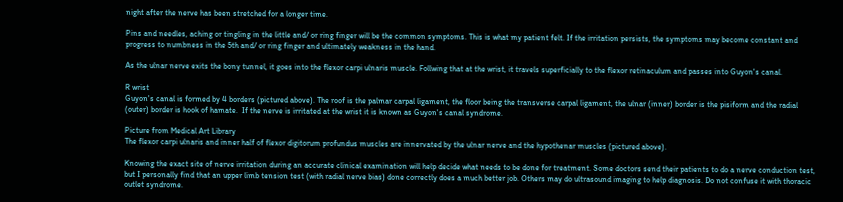night after the nerve has been stretched for a longer time.

Pins and needles, aching or tingling in the little and/ or ring finger will be the common symptoms. This is what my patient felt. If the irritation persists, the symptoms may become constant and progress to numbness in the 5th and/ or ring finger and ultimately weakness in the hand.

As the ulnar nerve exits the bony tunnel, it goes into the flexor carpi ulnaris muscle. Follwing that at the wrist, it travels superficially to the flexor retinaculum and passes into Guyon's canal.

R wrist
Guyon's canal is formed by 4 borders (pictured above). The roof is the palmar carpal ligament, the floor being the transverse carpal ligament, the ulnar (inner) border is the pisiform and the radial (outer) border is hook of hamate.  If the nerve is irritated at the wrist it is known as Guyon's canal syndrome.

Picture from Medical Art Library
The flexor carpi ulnaris and inner half of flexor digitorum profundus muscles are innervated by the ulnar nerve and the hypothenar muscles (pictured above).

Knowing the exact site of nerve irritation during an accurate clinical examination will help decide what needs to be done for treatment. Some doctors send their patients to do a nerve conduction test, but I personally find that an upper limb tension test (with radial nerve bias) done correctly does a much better job. Others may do ultrasound imaging to help diagnosis. Do not confuse it with thoracic outlet syndrome.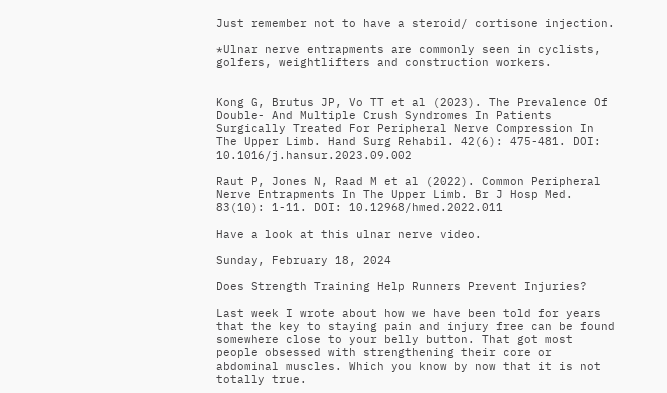Just remember not to have a steroid/ cortisone injection.

*Ulnar nerve entrapments are commonly seen in cyclists, golfers, weightlifters and construction workers.


Kong G, Brutus JP, Vo TT et al (2023). The Prevalence Of Double- And Multiple Crush Syndromes In Patients Surgically Treated For Peripheral Nerve Compression In The Upper Limb. Hand Surg Rehabil. 42(6): 475-481. DOI: 10.1016/j.hansur.2023.09.002

Raut P, Jones N, Raad M et al (2022). Common Peripheral Nerve Entrapments In The Upper Limb. Br J Hosp Med. 83(10): 1-11. DOI: 10.12968/hmed.2022.011

Have a look at this ulnar nerve video.

Sunday, February 18, 2024

Does Strength Training Help Runners Prevent Injuries?

Last week I wrote about how we have been told for years that the key to staying pain and injury free can be found somewhere close to your belly button. That got most people obsessed with strengthening their core or abdominal muscles. Which you know by now that it is not totally true.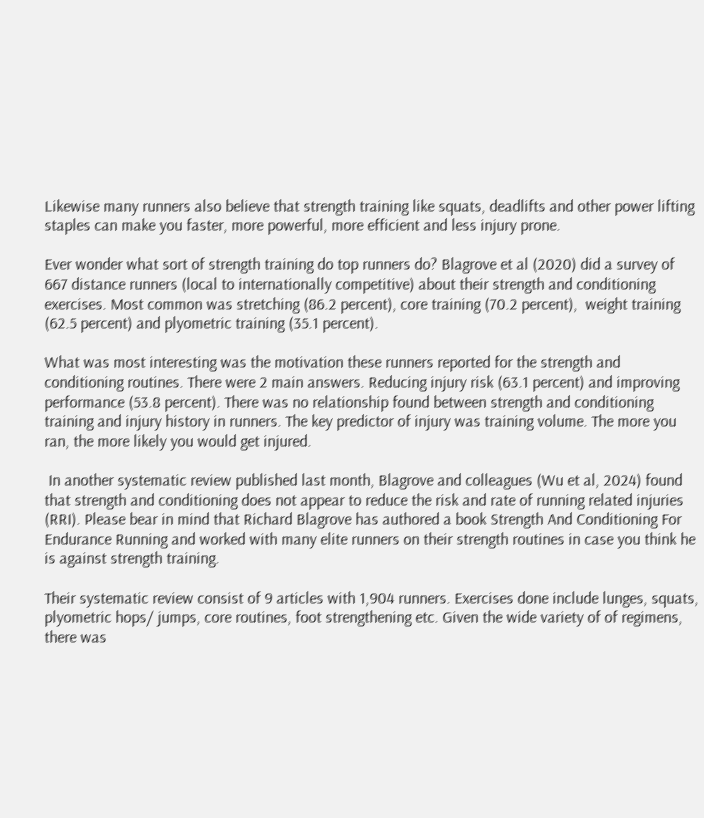Likewise many runners also believe that strength training like squats, deadlifts and other power lifting staples can make you faster, more powerful, more efficient and less injury prone.

Ever wonder what sort of strength training do top runners do? Blagrove et al (2020) did a survey of 667 distance runners (local to internationally competitive) about their strength and conditioning exercises. Most common was stretching (86.2 percent), core training (70.2 percent),  weight training (62.5 percent) and plyometric training (35.1 percent).

What was most interesting was the motivation these runners reported for the strength and conditioning routines. There were 2 main answers. Reducing injury risk (63.1 percent) and improving performance (53.8 percent). There was no relationship found between strength and conditioning training and injury history in runners. The key predictor of injury was training volume. The more you ran, the more likely you would get injured.

 In another systematic review published last month, Blagrove and colleagues (Wu et al, 2024) found that strength and conditioning does not appear to reduce the risk and rate of running related injuries (RRI). Please bear in mind that Richard Blagrove has authored a book Strength And Conditioning For Endurance Running and worked with many elite runners on their strength routines in case you think he is against strength training.

Their systematic review consist of 9 articles with 1,904 runners. Exercises done include lunges, squats, plyometric hops/ jumps, core routines, foot strengthening etc. Given the wide variety of of regimens, there was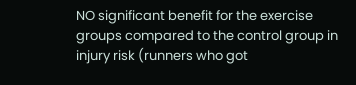NO significant benefit for the exercise groups compared to the control group in injury risk (runners who got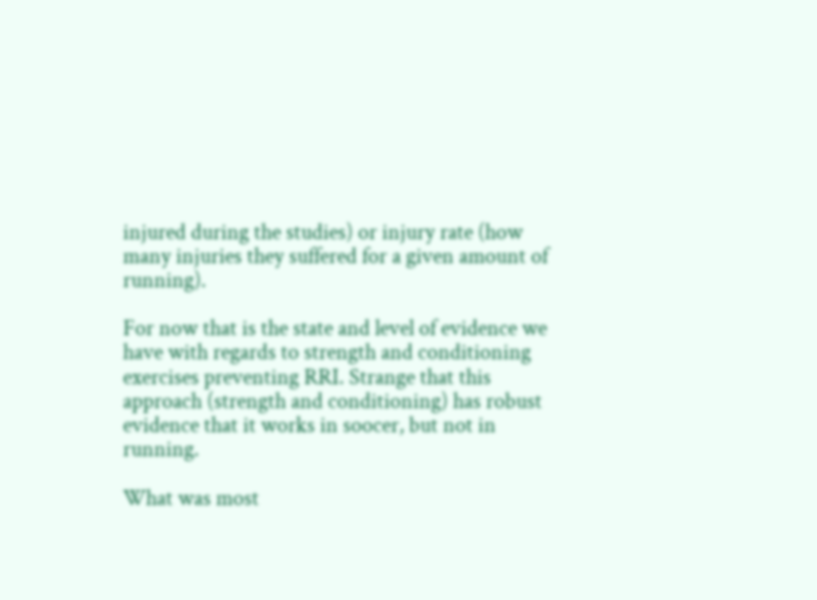injured during the studies) or injury rate (how many injuries they suffered for a given amount of running).

For now that is the state and level of evidence we have with regards to strength and conditioning exercises preventing RRI. Strange that this approach (strength and conditioning) has robust evidence that it works in soocer, but not in running.

What was most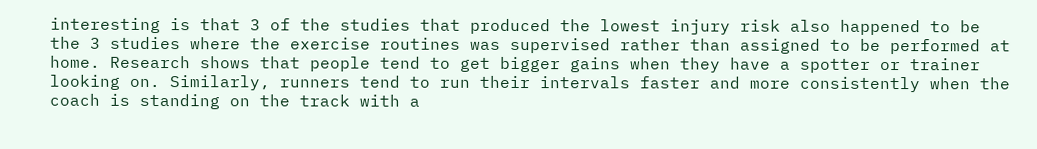interesting is that 3 of the studies that produced the lowest injury risk also happened to be the 3 studies where the exercise routines was supervised rather than assigned to be performed at home. Research shows that people tend to get bigger gains when they have a spotter or trainer looking on. Similarly, runners tend to run their intervals faster and more consistently when the coach is standing on the track with a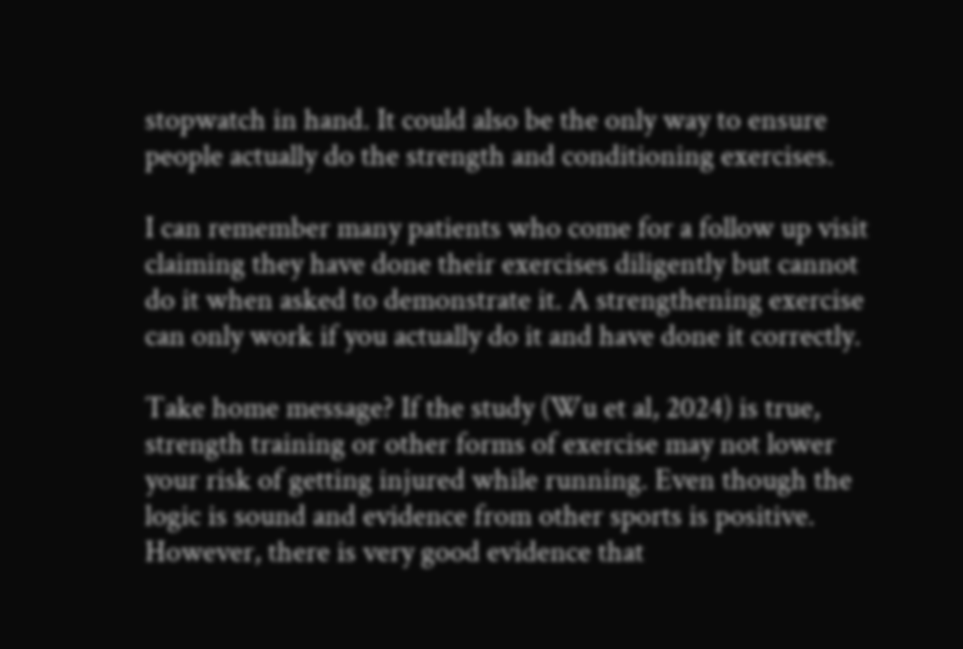stopwatch in hand. It could also be the only way to ensure people actually do the strength and conditioning exercises.

I can remember many patients who come for a follow up visit claiming they have done their exercises diligently but cannot do it when asked to demonstrate it. A strengthening exercise can only work if you actually do it and have done it correctly.

Take home message? If the study (Wu et al, 2024) is true, strength training or other forms of exercise may not lower your risk of getting injured while running. Even though the logic is sound and evidence from other sports is positive. However, there is very good evidence that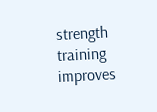strength training improves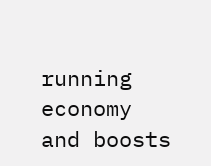running economy and boosts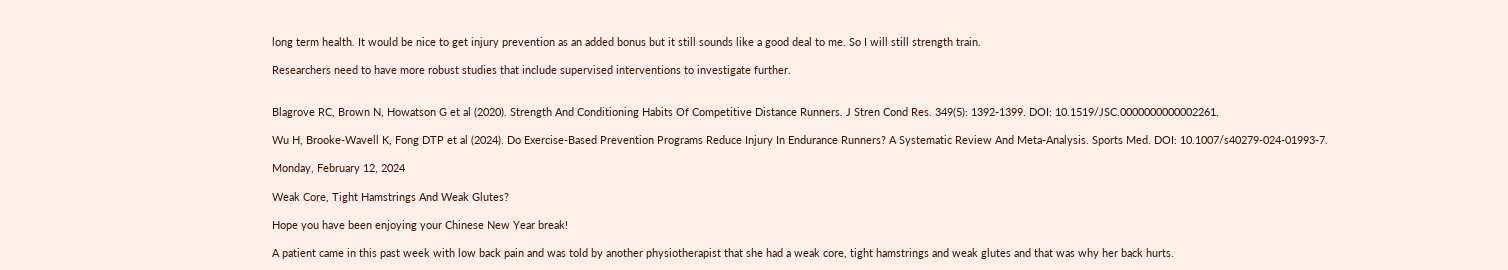long term health. It would be nice to get injury prevention as an added bonus but it still sounds like a good deal to me. So I will still strength train.

Researchers need to have more robust studies that include supervised interventions to investigate further.


Blagrove RC, Brown N, Howatson G et al (2020). Strength And Conditioning Habits Of Competitive Distance Runners. J Stren Cond Res. 349(5): 1392-1399. DOI: 10.1519/JSC.0000000000002261.

Wu H, Brooke-Wavell K, Fong DTP et al (2024). Do Exercise-Based Prevention Programs Reduce Injury In Endurance Runners? A Systematic Review And Meta-Analysis. Sports Med. DOI: 10.1007/s40279-024-01993-7.

Monday, February 12, 2024

Weak Core, Tight Hamstrings And Weak Glutes?

Hope you have been enjoying your Chinese New Year break!

A patient came in this past week with low back pain and was told by another physiotherapist that she had a weak core, tight hamstrings and weak glutes and that was why her back hurts.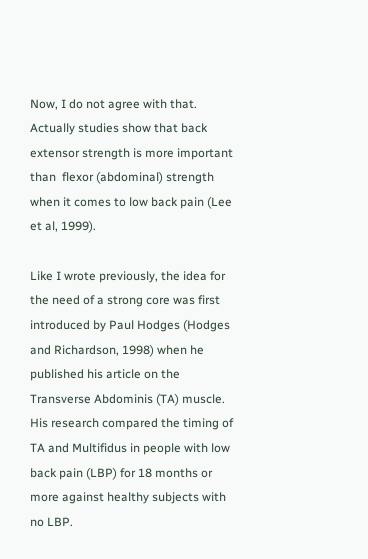Now, I do not agree with that. Actually studies show that back extensor strength is more important than  flexor (abdominal) strength when it comes to low back pain (Lee et al, 1999).

Like I wrote previously, the idea for the need of a strong core was first introduced by Paul Hodges (Hodges and Richardson, 1998) when he published his article on the Transverse Abdominis (TA) muscle. His research compared the timing of TA and Multifidus in people with low back pain (LBP) for 18 months or more against healthy subjects with no LBP.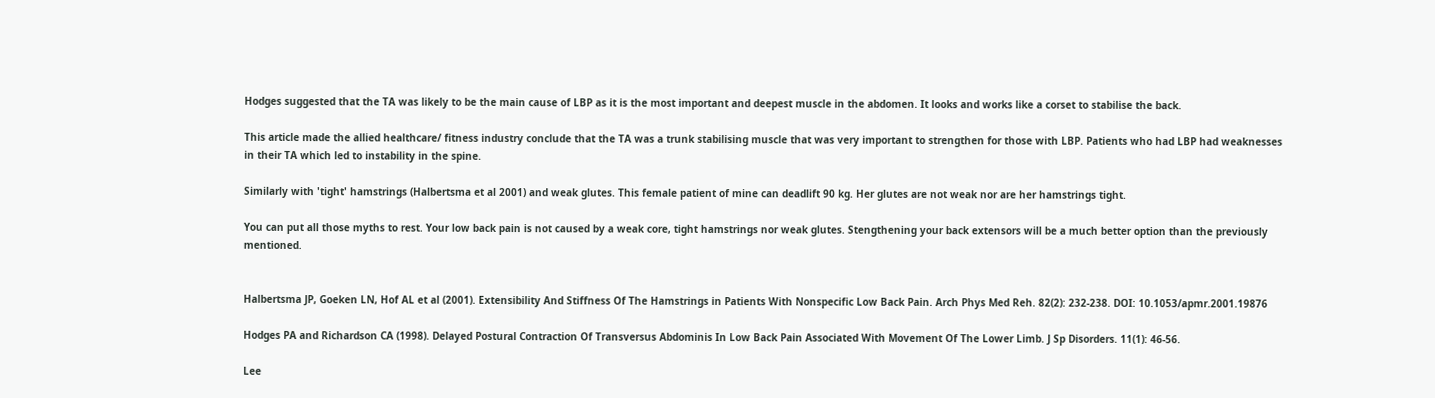Hodges suggested that the TA was likely to be the main cause of LBP as it is the most important and deepest muscle in the abdomen. It looks and works like a corset to stabilise the back.

This article made the allied healthcare/ fitness industry conclude that the TA was a trunk stabilising muscle that was very important to strengthen for those with LBP. Patients who had LBP had weaknesses in their TA which led to instability in the spine.

Similarly with 'tight' hamstrings (Halbertsma et al 2001) and weak glutes. This female patient of mine can deadlift 90 kg. Her glutes are not weak nor are her hamstrings tight.

You can put all those myths to rest. Your low back pain is not caused by a weak core, tight hamstrings nor weak glutes. Stengthening your back extensors will be a much better option than the previously mentioned.


Halbertsma JP, Goeken LN, Hof AL et al (2001). Extensibility And Stiffness Of The Hamstrings in Patients With Nonspecific Low Back Pain. Arch Phys Med Reh. 82(2): 232-238. DOI: 10.1053/apmr.2001.19876

Hodges PA and Richardson CA (1998). Delayed Postural Contraction Of Transversus Abdominis In Low Back Pain Associated With Movement Of The Lower Limb. J Sp Disorders. 11(1): 46-56.

Lee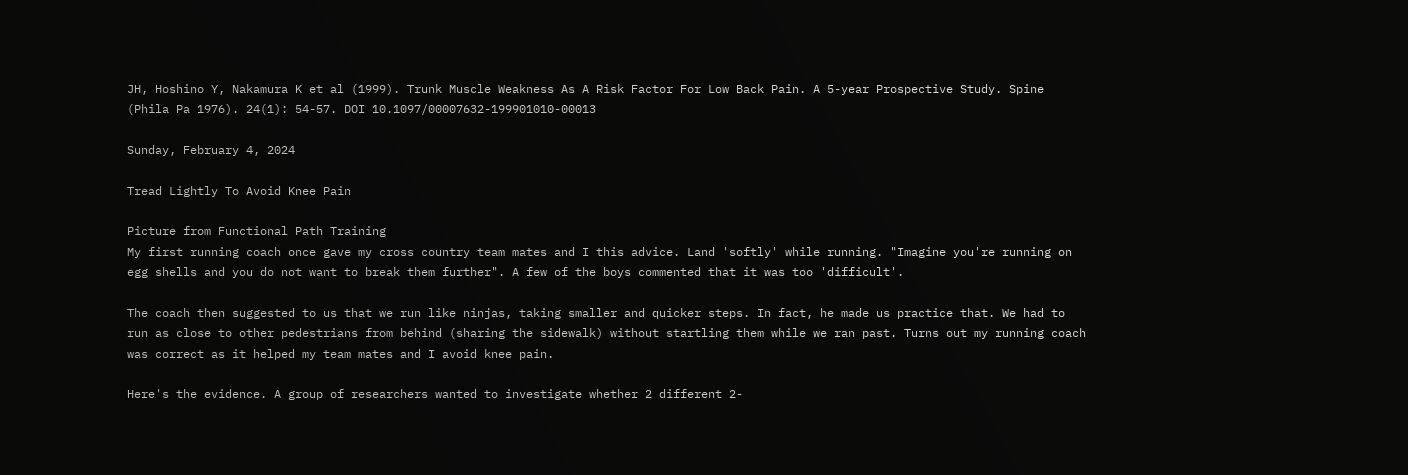JH, Hoshino Y, Nakamura K et al (1999). Trunk Muscle Weakness As A Risk Factor For Low Back Pain. A 5-year Prospective Study. Spine (Phila Pa 1976). 24(1): 54-57. DOI 10.1097/00007632-199901010-00013

Sunday, February 4, 2024

Tread Lightly To Avoid Knee Pain

Picture from Functional Path Training
My first running coach once gave my cross country team mates and I this advice. Land 'softly' while running. "Imagine you're running on egg shells and you do not want to break them further". A few of the boys commented that it was too 'difficult'.

The coach then suggested to us that we run like ninjas, taking smaller and quicker steps. In fact, he made us practice that. We had to run as close to other pedestrians from behind (sharing the sidewalk) without startling them while we ran past. Turns out my running coach was correct as it helped my team mates and I avoid knee pain.

Here's the evidence. A group of researchers wanted to investigate whether 2 different 2-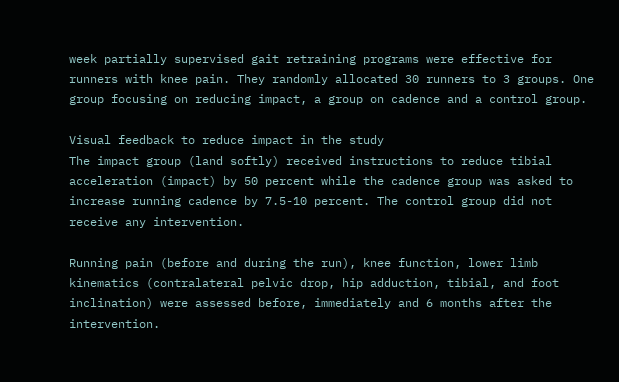week partially supervised gait retraining programs were effective for runners with knee pain. They randomly allocated 30 runners to 3 groups. One group focusing on reducing impact, a group on cadence and a control group.

Visual feedback to reduce impact in the study
The impact group (land softly) received instructions to reduce tibial acceleration (impact) by 50 percent while the cadence group was asked to increase running cadence by 7.5-10 percent. The control group did not receive any intervention.

Running pain (before and during the run), knee function, lower limb kinematics (contralateral pelvic drop, hip adduction, tibial, and foot inclination) were assessed before, immediately and 6 months after the intervention.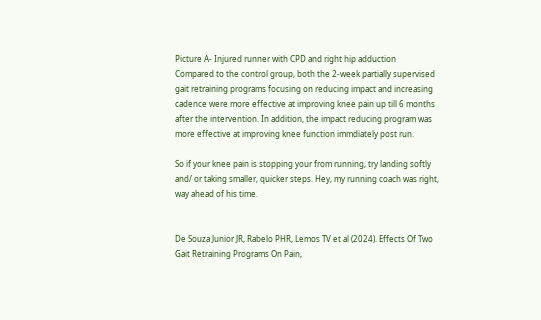Picture A- Injured runner with CPD and right hip adduction
Compared to the control group, both the 2-week partially supervised gait retraining programs focusing on reducing impact and increasing cadence were more effective at improving knee pain up till 6 months after the intervention. In addition, the impact reducing program was more effective at improving knee function immdiately post run.

So if your knee pain is stopping your from running, try landing softly and/ or taking smaller, quicker steps. Hey, my running coach was right, way ahead of his time.


De Souza Junior JR, Rabelo PHR, Lemos TV et al (2024). Effects Of Two Gait Retraining Programs On Pain,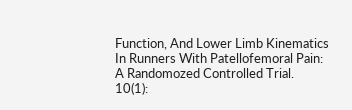Function, And Lower Limb Kinematics In Runners With Patellofemoral Pain: A Randomozed Controlled Trial. 10(1):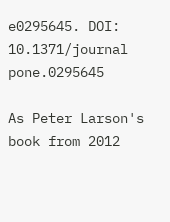e0295645. DOI: 10.1371/journal pone.0295645

As Peter Larson's book from 2012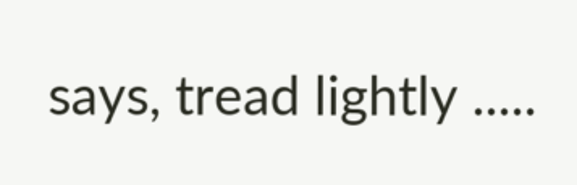says, tread lightly .....